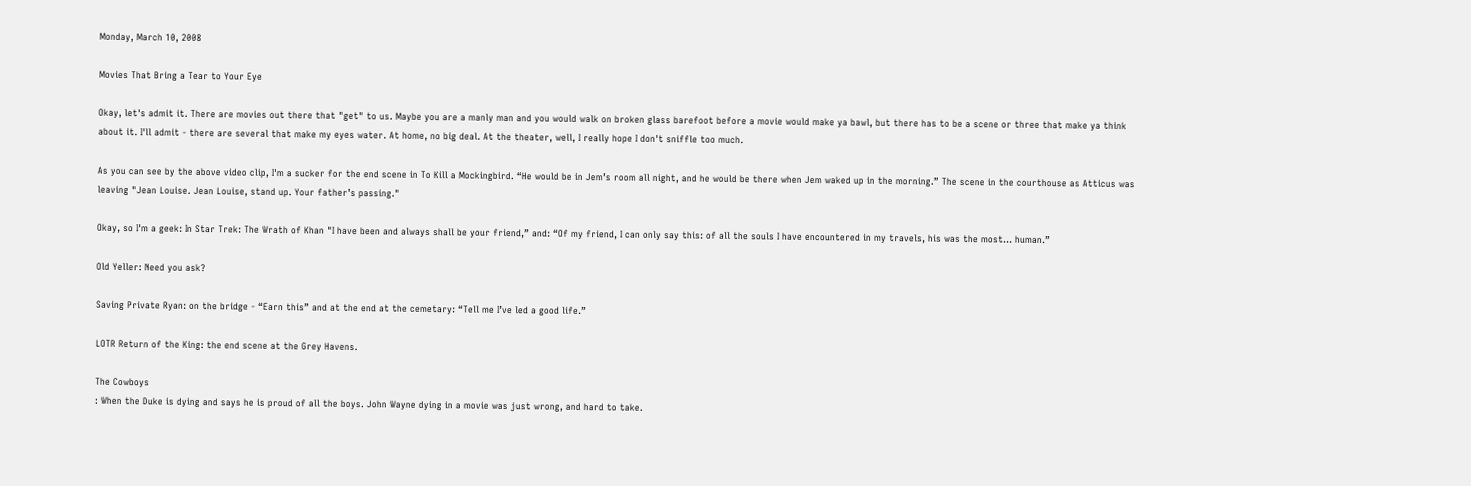Monday, March 10, 2008

Movies That Bring a Tear to Your Eye

Okay, let's admit it. There are movies out there that "get" to us. Maybe you are a manly man and you would walk on broken glass barefoot before a movie would make ya bawl, but there has to be a scene or three that make ya think about it. I'll admit - there are several that make my eyes water. At home, no big deal. At the theater, well, I really hope I don't sniffle too much.

As you can see by the above video clip, I'm a sucker for the end scene in To Kill a Mockingbird. “He would be in Jem’s room all night, and he would be there when Jem waked up in the morning.” The scene in the courthouse as Atticus was leaving "Jean Louise. Jean Louise, stand up. Your father’s passing."

Okay, so I'm a geek: In Star Trek: The Wrath of Khan "I have been and always shall be your friend,” and: “Of my friend, I can only say this: of all the souls I have encountered in my travels, his was the most… human.”

Old Yeller: Need you ask?

Saving Private Ryan: on the bridge - “Earn this” and at the end at the cemetary: “Tell me I’ve led a good life.”

LOTR Return of the King: the end scene at the Grey Havens.

The Cowboys
: When the Duke is dying and says he is proud of all the boys. John Wayne dying in a movie was just wrong, and hard to take.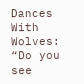Dances With Wolves: “Do you see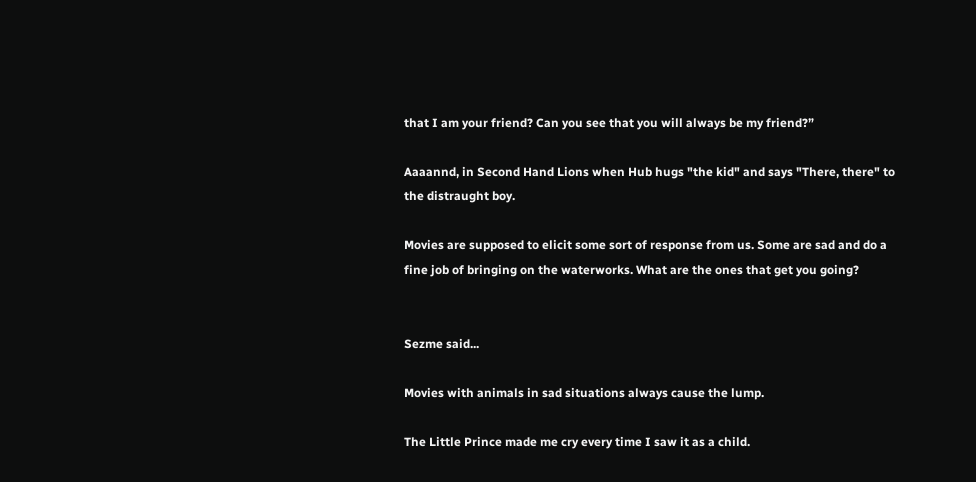that I am your friend? Can you see that you will always be my friend?”

Aaaannd, in Second Hand Lions when Hub hugs "the kid" and says "There, there" to the distraught boy.

Movies are supposed to elicit some sort of response from us. Some are sad and do a fine job of bringing on the waterworks. What are the ones that get you going?


Sezme said...

Movies with animals in sad situations always cause the lump.

The Little Prince made me cry every time I saw it as a child.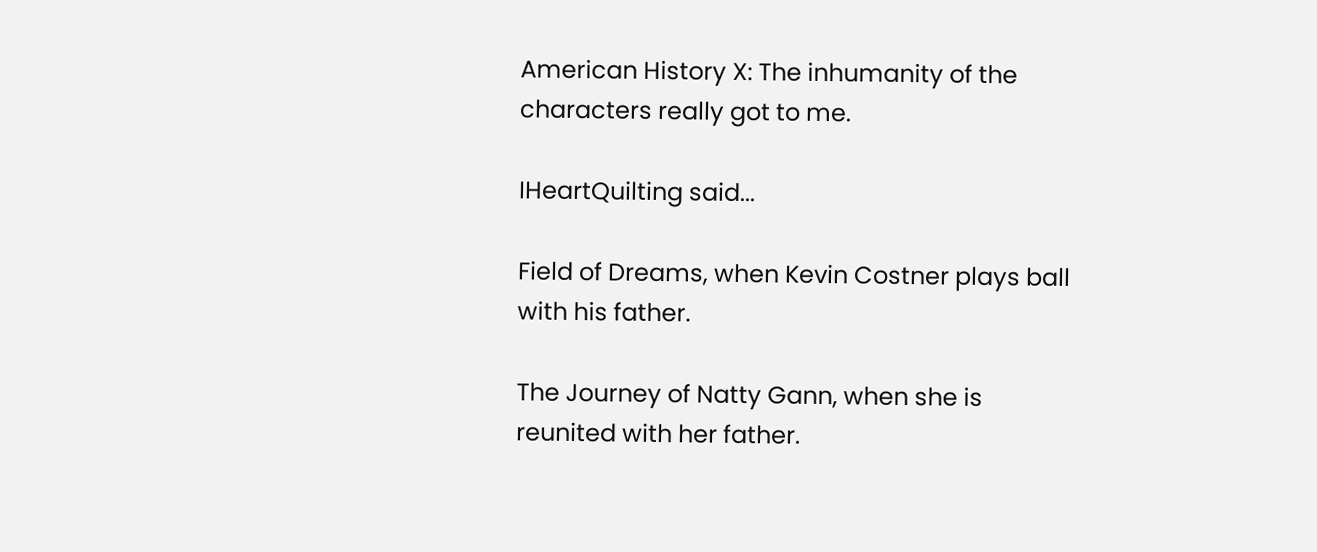American History X: The inhumanity of the characters really got to me.

IHeartQuilting said...

Field of Dreams, when Kevin Costner plays ball with his father.

The Journey of Natty Gann, when she is reunited with her father.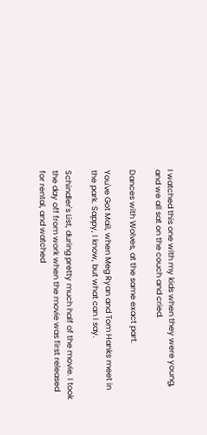I watched this one with my kids when they were young, and we all sat on the couch and cried.

Dances with Wolves, at the same exact part.

You've Got Mail, when Meg Ryan and Tom Hanks meet in the park. Sappy, I know, but what can I say.

Schindler's List, during pretty much half of the movie. I took the day off from work when the movie was first released for rental, and watched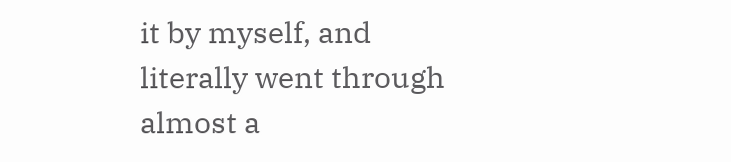it by myself, and literally went through almost a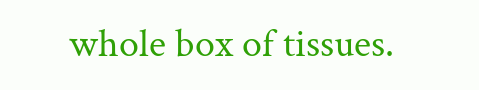whole box of tissues.